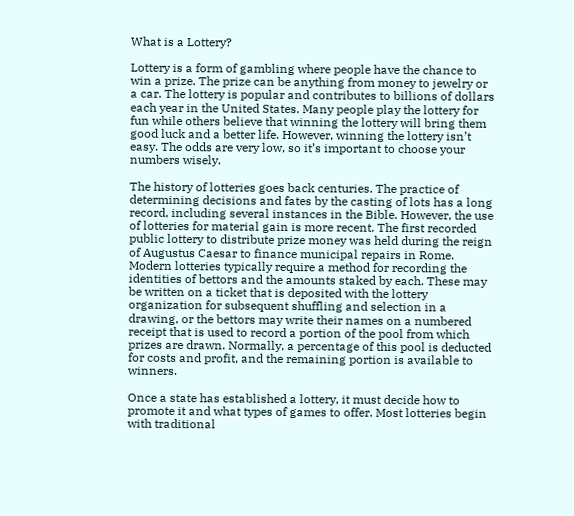What is a Lottery?

Lottery is a form of gambling where people have the chance to win a prize. The prize can be anything from money to jewelry or a car. The lottery is popular and contributes to billions of dollars each year in the United States. Many people play the lottery for fun while others believe that winning the lottery will bring them good luck and a better life. However, winning the lottery isn’t easy. The odds are very low, so it’s important to choose your numbers wisely.

The history of lotteries goes back centuries. The practice of determining decisions and fates by the casting of lots has a long record, including several instances in the Bible. However, the use of lotteries for material gain is more recent. The first recorded public lottery to distribute prize money was held during the reign of Augustus Caesar to finance municipal repairs in Rome. Modern lotteries typically require a method for recording the identities of bettors and the amounts staked by each. These may be written on a ticket that is deposited with the lottery organization for subsequent shuffling and selection in a drawing, or the bettors may write their names on a numbered receipt that is used to record a portion of the pool from which prizes are drawn. Normally, a percentage of this pool is deducted for costs and profit, and the remaining portion is available to winners.

Once a state has established a lottery, it must decide how to promote it and what types of games to offer. Most lotteries begin with traditional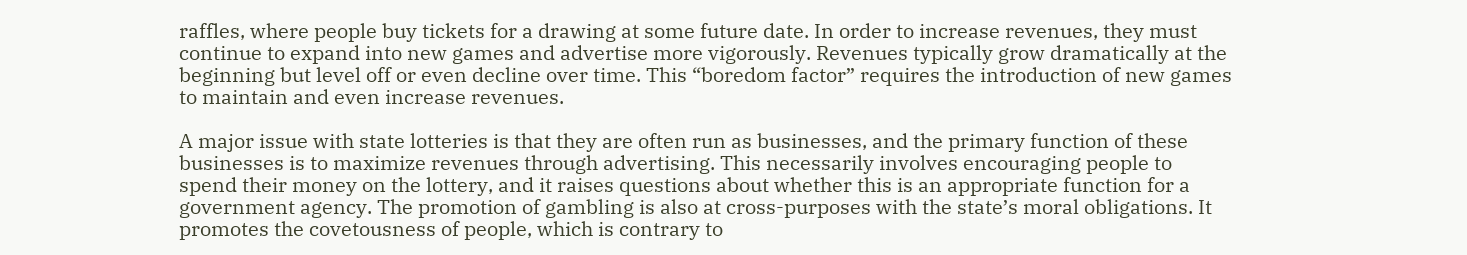raffles, where people buy tickets for a drawing at some future date. In order to increase revenues, they must continue to expand into new games and advertise more vigorously. Revenues typically grow dramatically at the beginning but level off or even decline over time. This “boredom factor” requires the introduction of new games to maintain and even increase revenues.

A major issue with state lotteries is that they are often run as businesses, and the primary function of these businesses is to maximize revenues through advertising. This necessarily involves encouraging people to spend their money on the lottery, and it raises questions about whether this is an appropriate function for a government agency. The promotion of gambling is also at cross-purposes with the state’s moral obligations. It promotes the covetousness of people, which is contrary to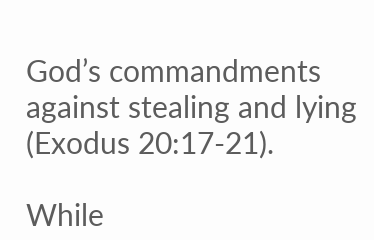God’s commandments against stealing and lying (Exodus 20:17-21).

While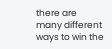there are many different ways to win the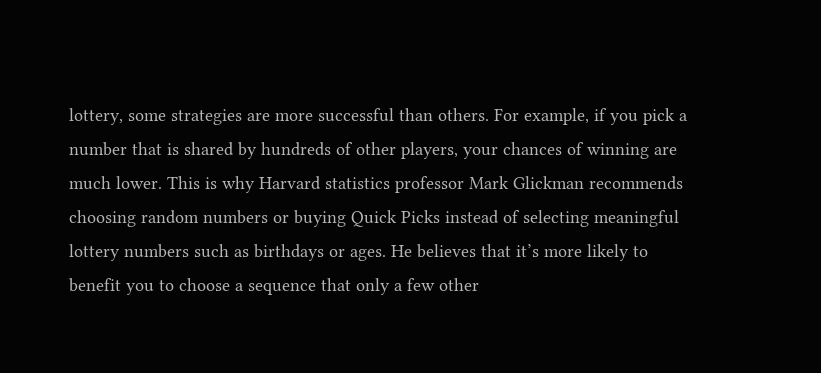lottery, some strategies are more successful than others. For example, if you pick a number that is shared by hundreds of other players, your chances of winning are much lower. This is why Harvard statistics professor Mark Glickman recommends choosing random numbers or buying Quick Picks instead of selecting meaningful lottery numbers such as birthdays or ages. He believes that it’s more likely to benefit you to choose a sequence that only a few other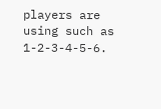players are using such as 1-2-3-4-5-6.